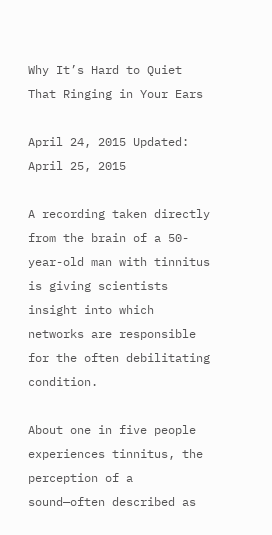Why It’s Hard to Quiet That Ringing in Your Ears

April 24, 2015 Updated: April 25, 2015

A recording taken directly from the brain of a 50-year-old man with tinnitus is giving scientists insight into which networks are responsible for the often debilitating condition.

About one in five people experiences tinnitus, the perception of a sound—often described as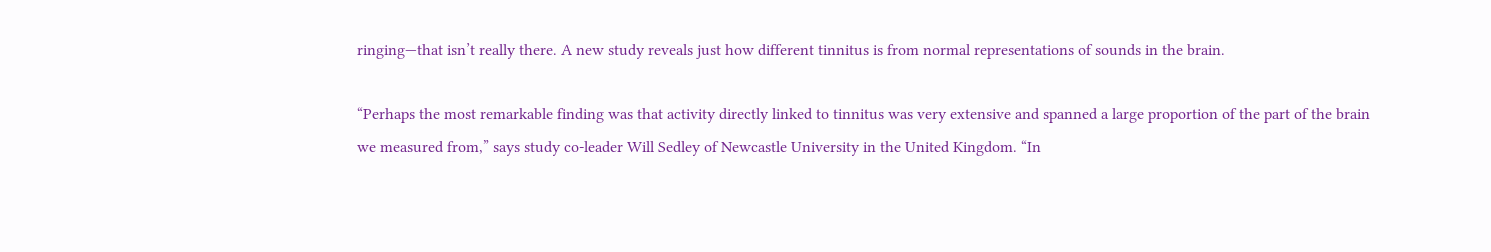ringing—that isn’t really there. A new study reveals just how different tinnitus is from normal representations of sounds in the brain.

“Perhaps the most remarkable finding was that activity directly linked to tinnitus was very extensive and spanned a large proportion of the part of the brain we measured from,” says study co-leader Will Sedley of Newcastle University in the United Kingdom. “In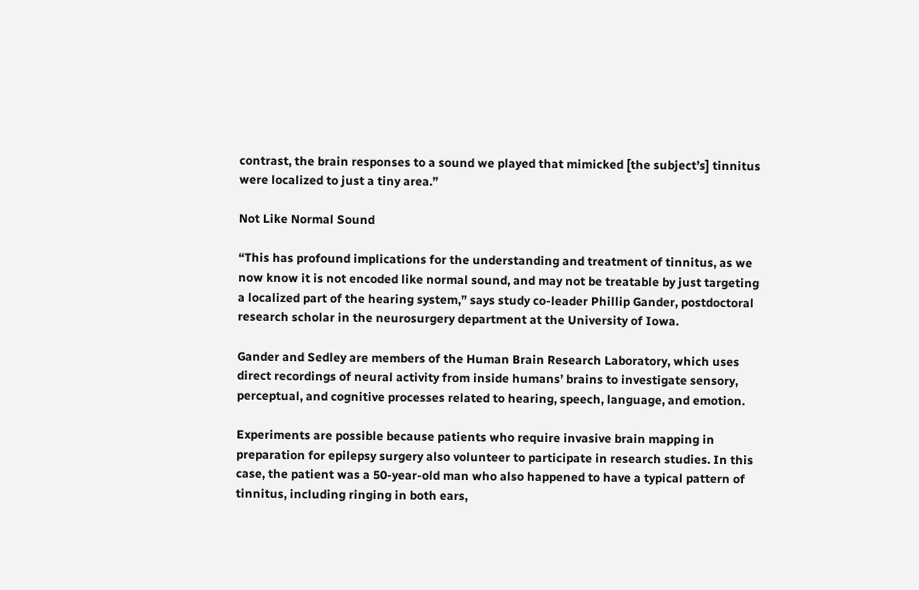contrast, the brain responses to a sound we played that mimicked [the subject’s] tinnitus were localized to just a tiny area.”

Not Like Normal Sound

“This has profound implications for the understanding and treatment of tinnitus, as we now know it is not encoded like normal sound, and may not be treatable by just targeting a localized part of the hearing system,” says study co-leader Phillip Gander, postdoctoral research scholar in the neurosurgery department at the University of Iowa.

Gander and Sedley are members of the Human Brain Research Laboratory, which uses direct recordings of neural activity from inside humans’ brains to investigate sensory, perceptual, and cognitive processes related to hearing, speech, language, and emotion.

Experiments are possible because patients who require invasive brain mapping in preparation for epilepsy surgery also volunteer to participate in research studies. In this case, the patient was a 50-year-old man who also happened to have a typical pattern of tinnitus, including ringing in both ears,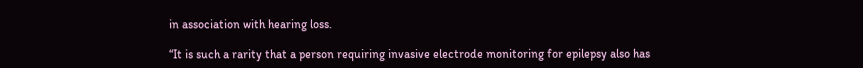in association with hearing loss.

“It is such a rarity that a person requiring invasive electrode monitoring for epilepsy also has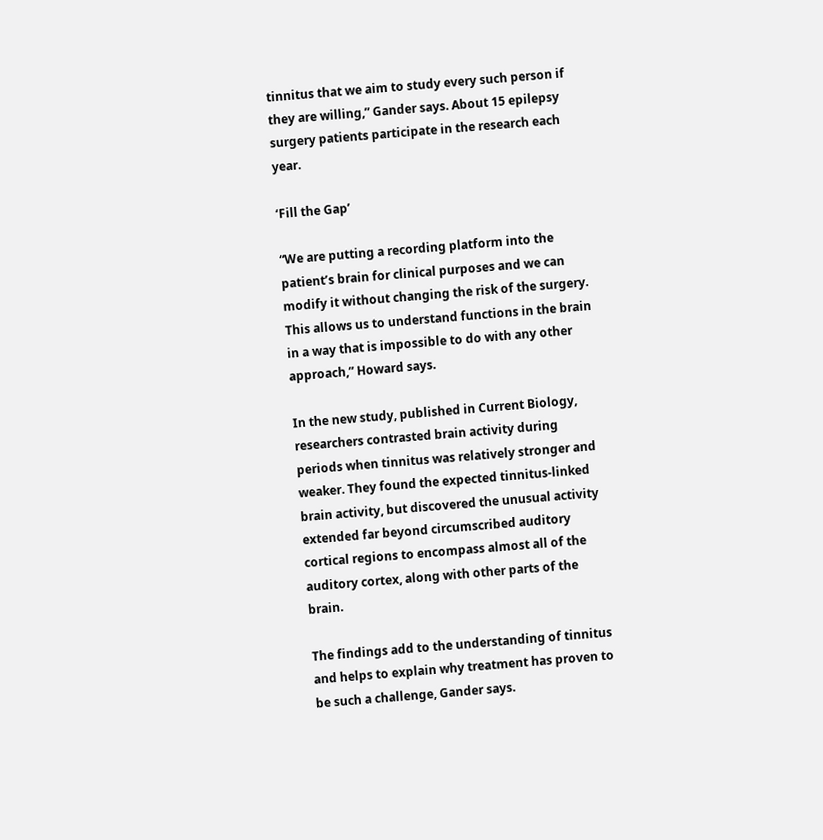tinnitus that we aim to study every such person if they are willing,” Gander says. About 15 epilepsy surgery patients participate in the research each year.

‘Fill the Gap’

“We are putting a recording platform into the patient’s brain for clinical purposes and we can modify it without changing the risk of the surgery. This allows us to understand functions in the brain in a way that is impossible to do with any other approach,” Howard says.

In the new study, published in Current Biology, researchers contrasted brain activity during periods when tinnitus was relatively stronger and weaker. They found the expected tinnitus-linked brain activity, but discovered the unusual activity extended far beyond circumscribed auditory cortical regions to encompass almost all of the auditory cortex, along with other parts of the brain.

The findings add to the understanding of tinnitus and helps to explain why treatment has proven to be such a challenge, Gander says.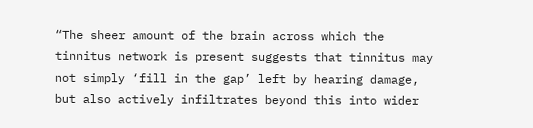“The sheer amount of the brain across which the tinnitus network is present suggests that tinnitus may not simply ‘fill in the gap’ left by hearing damage, but also actively infiltrates beyond this into wider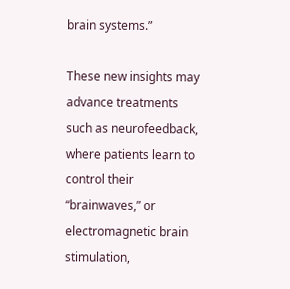brain systems.”

These new insights may advance treatments such as neurofeedback, where patients learn to control their “brainwaves,” or electromagnetic brain stimulation,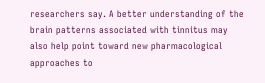researchers say. A better understanding of the brain patterns associated with tinnitus may also help point toward new pharmacological approaches to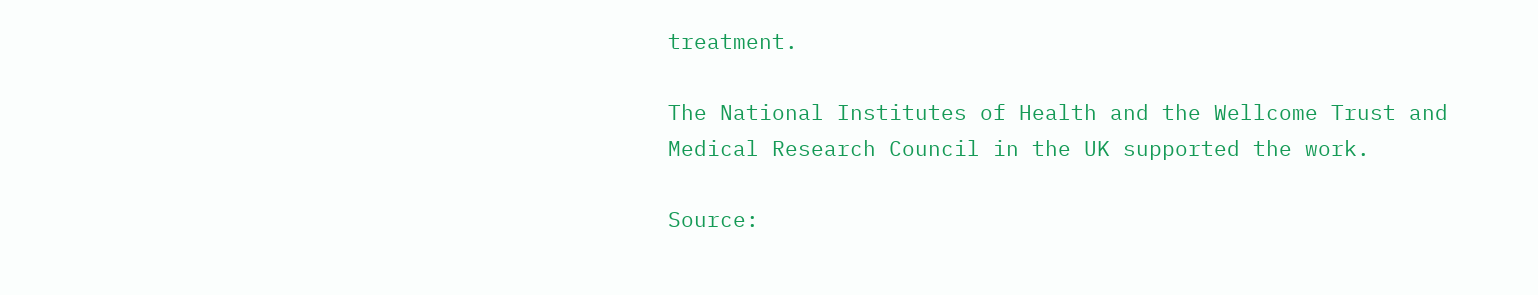treatment.

The National Institutes of Health and the Wellcome Trust and Medical Research Council in the UK supported the work.

Source: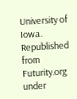University of Iowa. Republished from Futurity.org under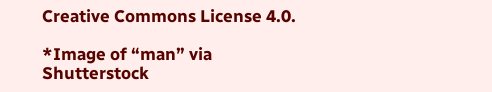Creative Commons License 4.0.

*Image of “man” via Shutterstock